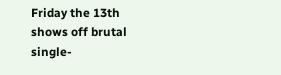Friday the 13th shows off brutal single-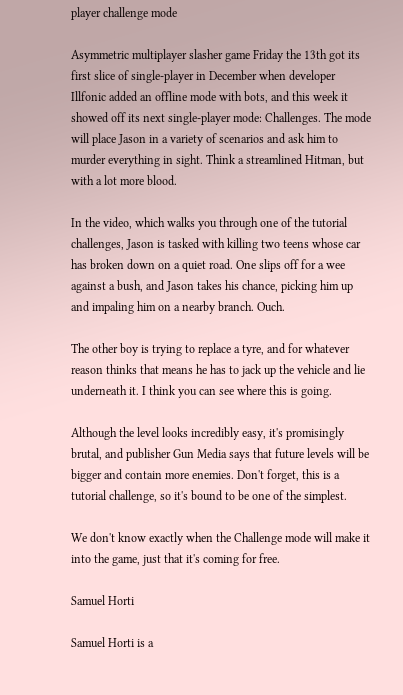player challenge mode

Asymmetric multiplayer slasher game Friday the 13th got its first slice of single-player in December when developer Illfonic added an offline mode with bots, and this week it showed off its next single-player mode: Challenges. The mode will place Jason in a variety of scenarios and ask him to murder everything in sight. Think a streamlined Hitman, but with a lot more blood.

In the video, which walks you through one of the tutorial challenges, Jason is tasked with killing two teens whose car has broken down on a quiet road. One slips off for a wee against a bush, and Jason takes his chance, picking him up and impaling him on a nearby branch. Ouch.

The other boy is trying to replace a tyre, and for whatever reason thinks that means he has to jack up the vehicle and lie underneath it. I think you can see where this is going.

Although the level looks incredibly easy, it's promisingly brutal, and publisher Gun Media says that future levels will be bigger and contain more enemies. Don't forget, this is a tutorial challenge, so it's bound to be one of the simplest.

We don't know exactly when the Challenge mode will make it into the game, just that it's coming for free.

Samuel Horti

Samuel Horti is a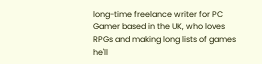long-time freelance writer for PC Gamer based in the UK, who loves RPGs and making long lists of games he'll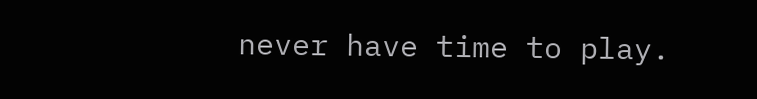never have time to play.